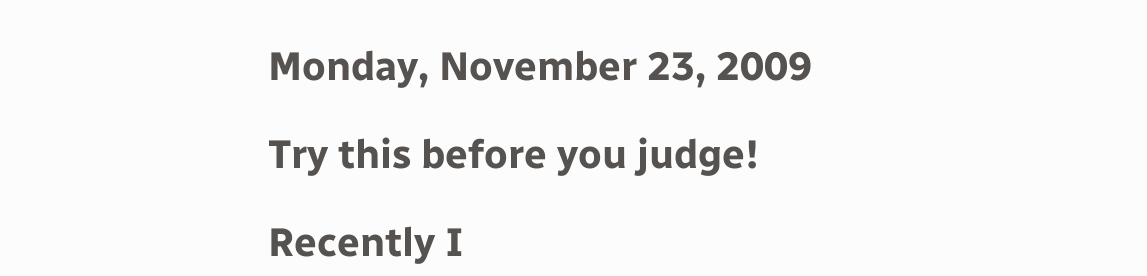Monday, November 23, 2009

Try this before you judge!

Recently I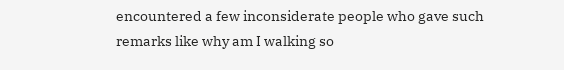encountered a few inconsiderate people who gave such remarks like why am I walking so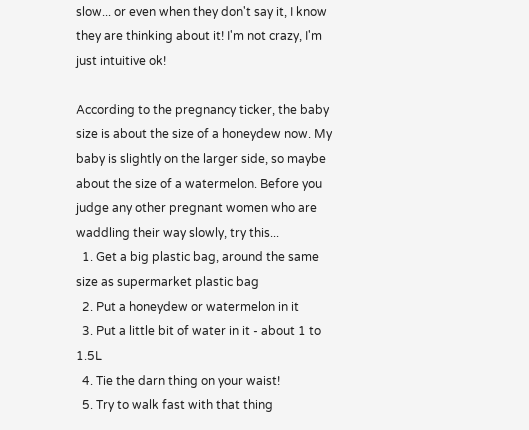slow... or even when they don't say it, I know they are thinking about it! I'm not crazy, I'm just intuitive ok!

According to the pregnancy ticker, the baby size is about the size of a honeydew now. My baby is slightly on the larger side, so maybe about the size of a watermelon. Before you judge any other pregnant women who are waddling their way slowly, try this...
  1. Get a big plastic bag, around the same size as supermarket plastic bag
  2. Put a honeydew or watermelon in it
  3. Put a little bit of water in it - about 1 to 1.5L
  4. Tie the darn thing on your waist!
  5. Try to walk fast with that thing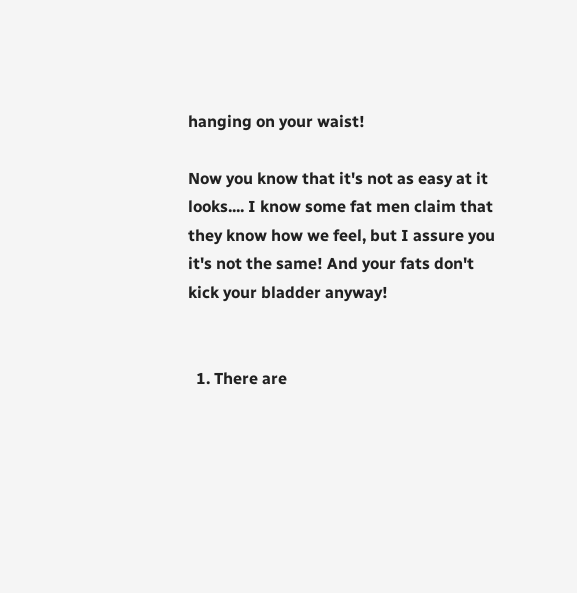hanging on your waist!

Now you know that it's not as easy at it looks.... I know some fat men claim that they know how we feel, but I assure you it's not the same! And your fats don't kick your bladder anyway!


  1. There are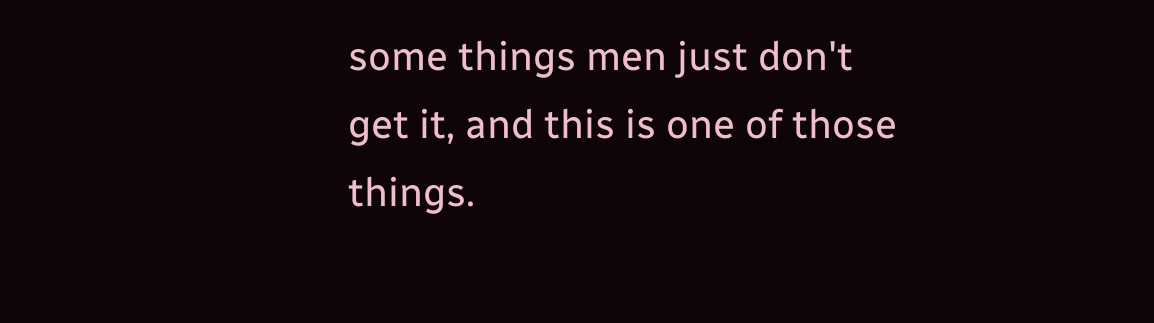some things men just don't get it, and this is one of those things.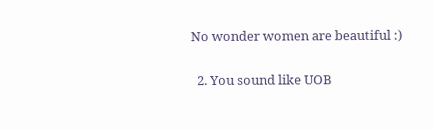No wonder women are beautiful :)

  2. You sound like UOB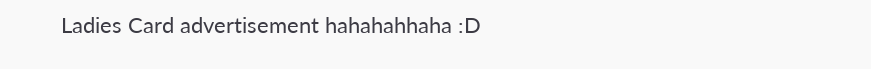Ladies Card advertisement hahahahhaha :D